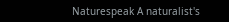Naturespeak A naturalist's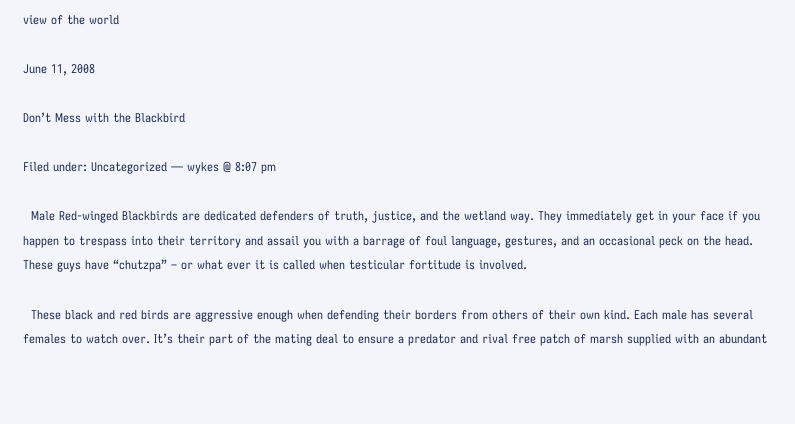view of the world

June 11, 2008

Don’t Mess with the Blackbird

Filed under: Uncategorized — wykes @ 8:07 pm

  Male Red-winged Blackbirds are dedicated defenders of truth, justice, and the wetland way. They immediately get in your face if you happen to trespass into their territory and assail you with a barrage of foul language, gestures, and an occasional peck on the head.  These guys have “chutzpa” – or what ever it is called when testicular fortitude is involved.

  These black and red birds are aggressive enough when defending their borders from others of their own kind. Each male has several females to watch over. It’s their part of the mating deal to ensure a predator and rival free patch of marsh supplied with an abundant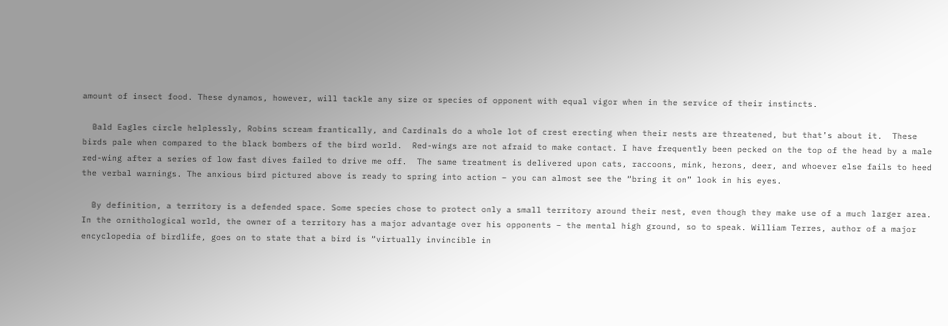amount of insect food. These dynamos, however, will tackle any size or species of opponent with equal vigor when in the service of their instincts.

  Bald Eagles circle helplessly, Robins scream frantically, and Cardinals do a whole lot of crest erecting when their nests are threatened, but that’s about it.  These birds pale when compared to the black bombers of the bird world.  Red-wings are not afraid to make contact. I have frequently been pecked on the top of the head by a male red-wing after a series of low fast dives failed to drive me off.  The same treatment is delivered upon cats, raccoons, mink, herons, deer, and whoever else fails to heed the verbal warnings. The anxious bird pictured above is ready to spring into action – you can almost see the “bring it on” look in his eyes.

  By definition, a territory is a defended space. Some species chose to protect only a small territory around their nest, even though they make use of a much larger area. In the ornithological world, the owner of a territory has a major advantage over his opponents – the mental high ground, so to speak. William Terres, author of a major encyclopedia of birdlife, goes on to state that a bird is “virtually invincible in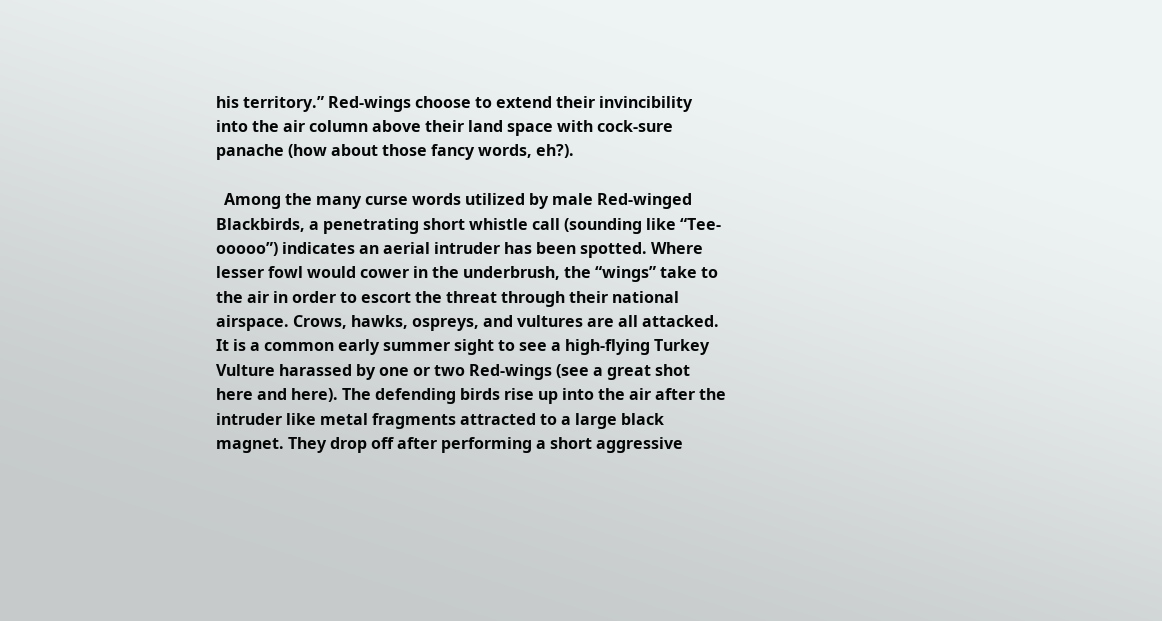his territory.” Red-wings choose to extend their invincibility into the air column above their land space with cock-sure panache (how about those fancy words, eh?).

  Among the many curse words utilized by male Red-winged Blackbirds, a penetrating short whistle call (sounding like “Tee-ooooo”) indicates an aerial intruder has been spotted. Where lesser fowl would cower in the underbrush, the “wings” take to the air in order to escort the threat through their national airspace. Crows, hawks, ospreys, and vultures are all attacked. It is a common early summer sight to see a high-flying Turkey Vulture harassed by one or two Red-wings (see a great shot here and here). The defending birds rise up into the air after the intruder like metal fragments attracted to a large black magnet. They drop off after performing a short aggressive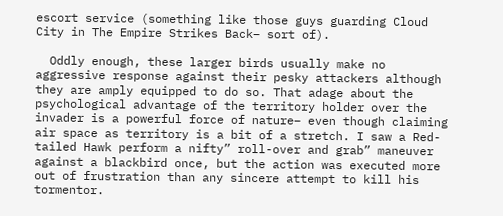escort service (something like those guys guarding Cloud City in The Empire Strikes Back– sort of).

  Oddly enough, these larger birds usually make no aggressive response against their pesky attackers although they are amply equipped to do so. That adage about the psychological advantage of the territory holder over the invader is a powerful force of nature– even though claiming air space as territory is a bit of a stretch. I saw a Red-tailed Hawk perform a nifty” roll-over and grab” maneuver against a blackbird once, but the action was executed more out of frustration than any sincere attempt to kill his tormentor.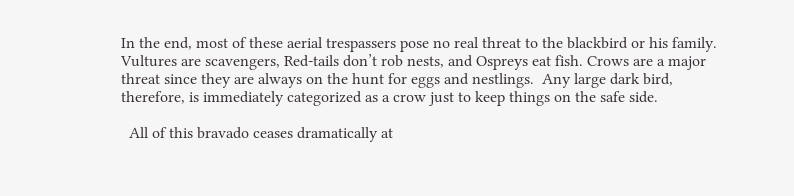In the end, most of these aerial trespassers pose no real threat to the blackbird or his family.  Vultures are scavengers, Red-tails don’t rob nests, and Ospreys eat fish. Crows are a major threat since they are always on the hunt for eggs and nestlings.  Any large dark bird, therefore, is immediately categorized as a crow just to keep things on the safe side.

  All of this bravado ceases dramatically at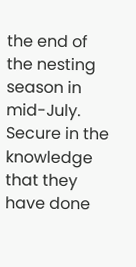the end of the nesting season in mid-July. Secure in the knowledge that they have done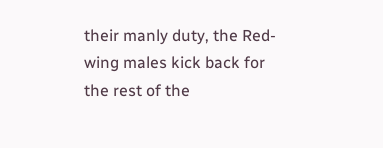their manly duty, the Red-wing males kick back for the rest of the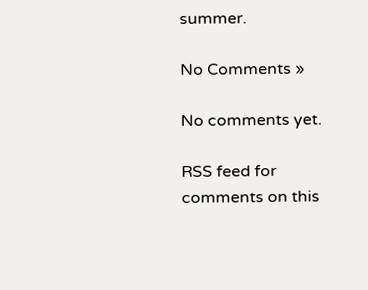summer.

No Comments »

No comments yet.

RSS feed for comments on this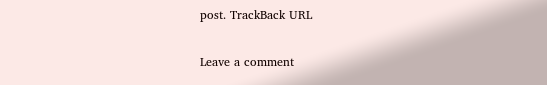post. TrackBack URL

Leave a comment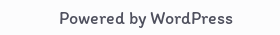Powered by WordPress